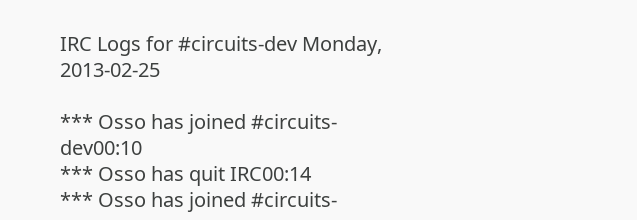IRC Logs for #circuits-dev Monday, 2013-02-25

*** Osso has joined #circuits-dev00:10
*** Osso has quit IRC00:14
*** Osso has joined #circuits-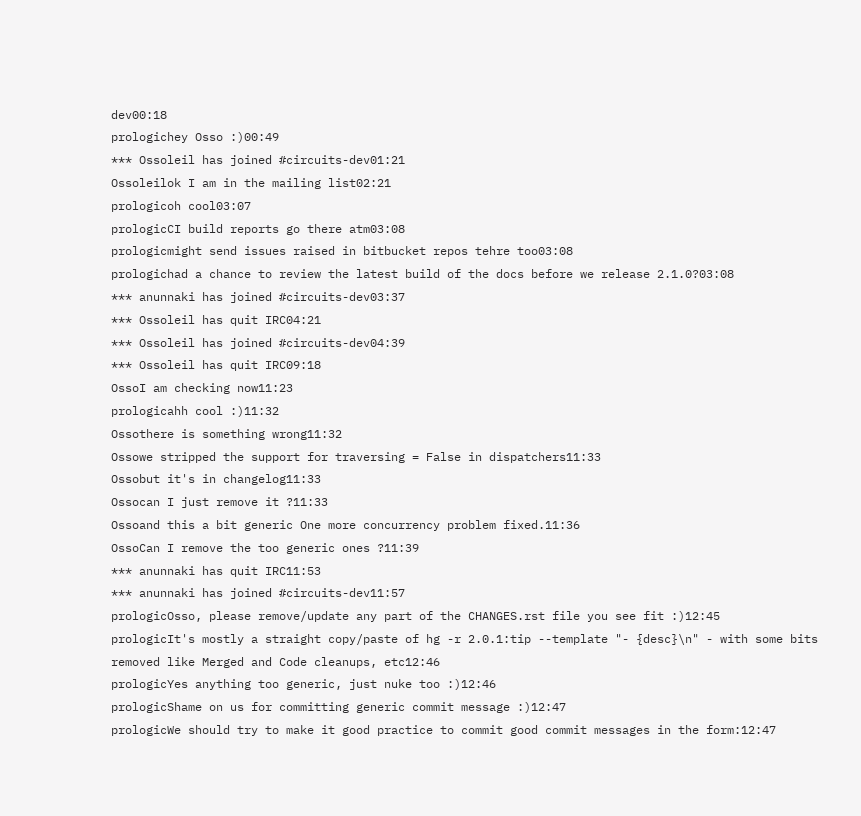dev00:18
prologichey Osso :)00:49
*** Ossoleil has joined #circuits-dev01:21
Ossoleilok I am in the mailing list02:21
prologicoh cool03:07
prologicCI build reports go there atm03:08
prologicmight send issues raised in bitbucket repos tehre too03:08
prologichad a chance to review the latest build of the docs before we release 2.1.0?03:08
*** anunnaki has joined #circuits-dev03:37
*** Ossoleil has quit IRC04:21
*** Ossoleil has joined #circuits-dev04:39
*** Ossoleil has quit IRC09:18
OssoI am checking now11:23
prologicahh cool :)11:32
Ossothere is something wrong11:32
Ossowe stripped the support for traversing = False in dispatchers11:33
Ossobut it's in changelog11:33
Ossocan I just remove it ?11:33
Ossoand this a bit generic One more concurrency problem fixed.11:36
OssoCan I remove the too generic ones ?11:39
*** anunnaki has quit IRC11:53
*** anunnaki has joined #circuits-dev11:57
prologicOsso, please remove/update any part of the CHANGES.rst file you see fit :)12:45
prologicIt's mostly a straight copy/paste of hg -r 2.0.1:tip --template "- {desc}\n" - with some bits removed like Merged and Code cleanups, etc12:46
prologicYes anything too generic, just nuke too :)12:46
prologicShame on us for committing generic commit message :)12:47
prologicWe should try to make it good practice to commit good commit messages in the form:12:47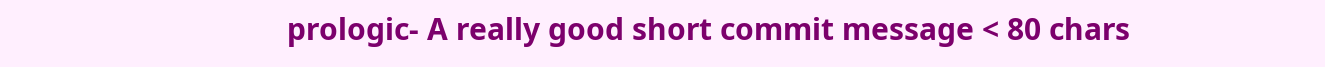prologic- A really good short commit message < 80 chars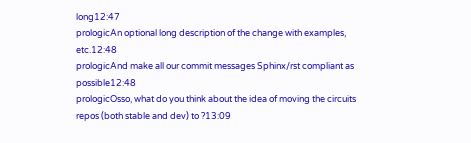long12:47
prologicAn optional long description of the change with examples, etc.12:48
prologicAnd make all our commit messages Sphinx/rst compliant as possible12:48
prologicOsso, what do you think about the idea of moving the circuits repos (both stable and dev) to ?13:09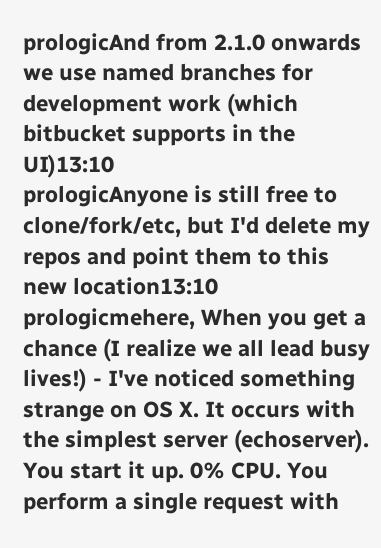prologicAnd from 2.1.0 onwards we use named branches for development work (which bitbucket supports in the UI)13:10
prologicAnyone is still free to clone/fork/etc, but I'd delete my repos and point them to this new location13:10
prologicmehere, When you get a chance (I realize we all lead busy lives!) - I've noticed something strange on OS X. It occurs with the simplest server (echoserver). You start it up. 0% CPU. You perform a single request with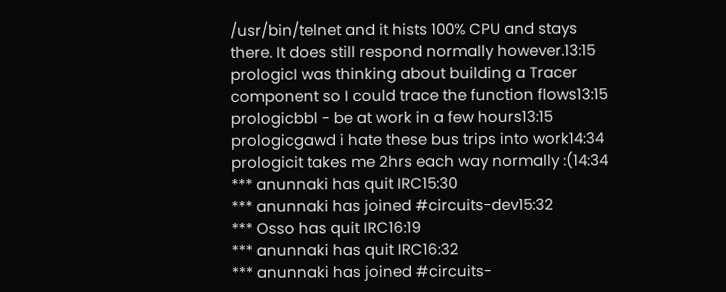/usr/bin/telnet and it hists 100% CPU and stays there. It does still respond normally however.13:15
prologicI was thinking about building a Tracer component so I could trace the function flows13:15
prologicbbl - be at work in a few hours13:15
prologicgawd i hate these bus trips into work14:34
prologicit takes me 2hrs each way normally :(14:34
*** anunnaki has quit IRC15:30
*** anunnaki has joined #circuits-dev15:32
*** Osso has quit IRC16:19
*** anunnaki has quit IRC16:32
*** anunnaki has joined #circuits-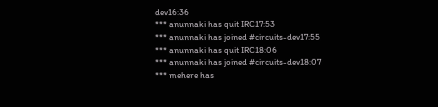dev16:36
*** anunnaki has quit IRC17:53
*** anunnaki has joined #circuits-dev17:55
*** anunnaki has quit IRC18:06
*** anunnaki has joined #circuits-dev18:07
*** mehere has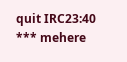quit IRC23:40
*** mehere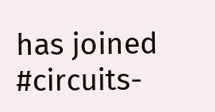has joined #circuits-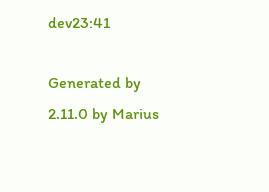dev23:41

Generated by 2.11.0 by Marius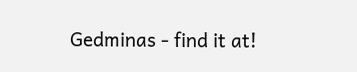Gedminas - find it at!